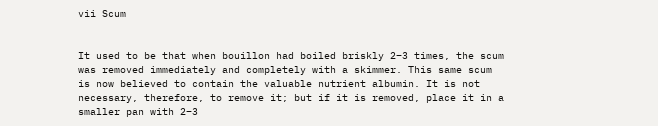vii Scum


It used to be that when bouillon had boiled briskly 2–3 times, the scum was removed immediately and completely with a skimmer. This same scum is now believed to contain the valuable nutrient albumin. It is not necessary, therefore, to remove it; but if it is removed, place it in a smaller pan with 2–3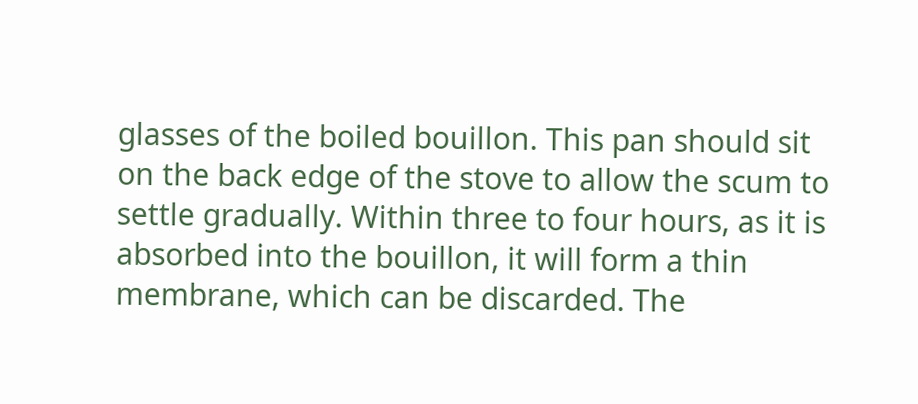glasses of the boiled bouillon. This pan should sit on the back edge of the stove to allow the scum to settle gradually. Within three to four hours, as it is absorbed into the bouillon, it will form a thin membrane, which can be discarded. The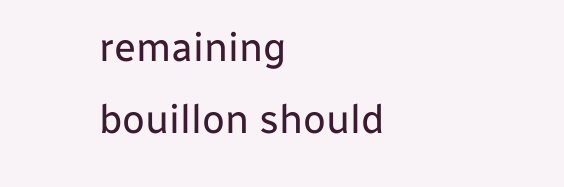remaining bouillon should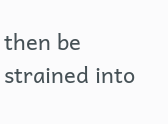then be strained into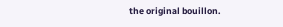the original bouillon.